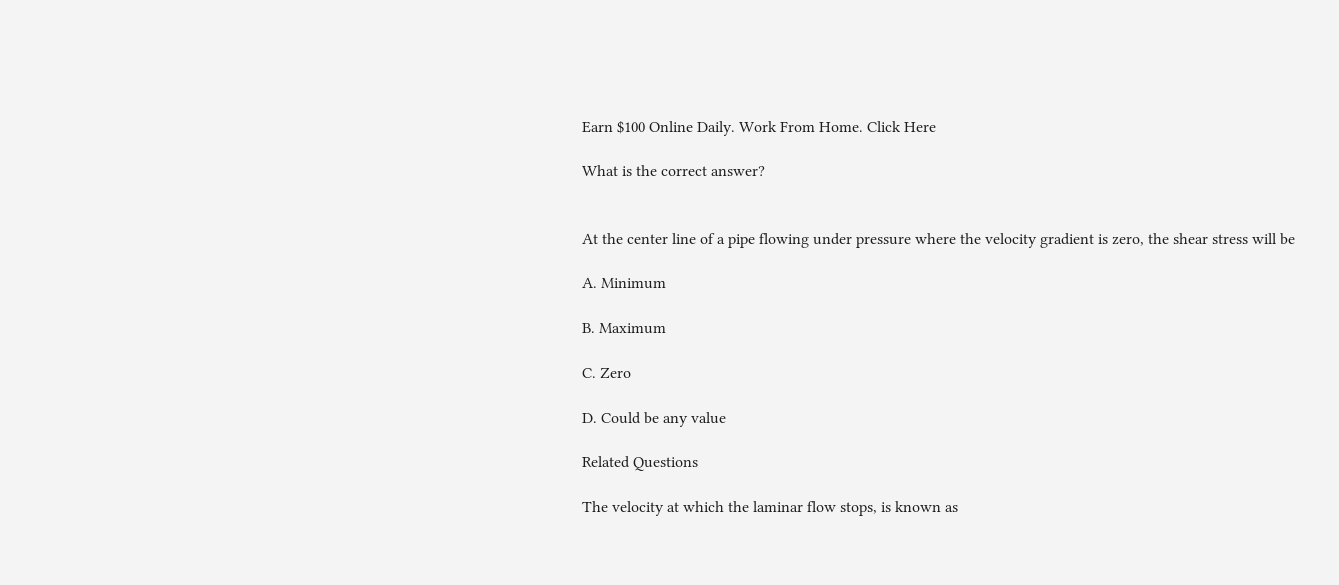Earn $100 Online Daily. Work From Home. Click Here

What is the correct answer?


At the center line of a pipe flowing under pressure where the velocity gradient is zero, the shear stress will be

A. Minimum

B. Maximum

C. Zero

D. Could be any value

Related Questions

The velocity at which the laminar flow stops, is known as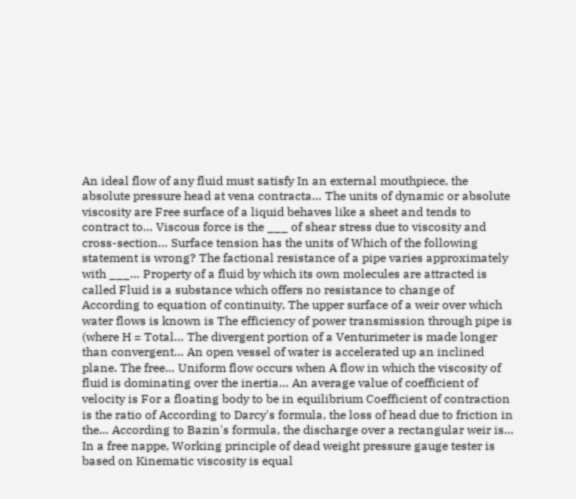An ideal flow of any fluid must satisfy In an external mouthpiece, the absolute pressure head at vena contracta… The units of dynamic or absolute viscosity are Free surface of a liquid behaves like a sheet and tends to contract to… Viscous force is the ___ of shear stress due to viscosity and cross-section… Surface tension has the units of Which of the following statement is wrong? The factional resistance of a pipe varies approximately with ___… Property of a fluid by which its own molecules are attracted is called Fluid is a substance which offers no resistance to change of According to equation of continuity, The upper surface of a weir over which water flows is known is The efficiency of power transmission through pipe is (where H = Total… The divergent portion of a Venturimeter is made longer than convergent… An open vessel of water is accelerated up an inclined plane. The free… Uniform flow occurs when A flow in which the viscosity of fluid is dominating over the inertia… An average value of coefficient of velocity is For a floating body to be in equilibrium Coefficient of contraction is the ratio of According to Darcy's formula, the loss of head due to friction in the… According to Bazin's formula, the discharge over a rectangular weir is… In a free nappe, Working principle of dead weight pressure gauge tester is based on Kinematic viscosity is equal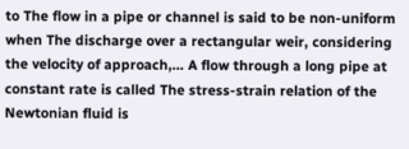to The flow in a pipe or channel is said to be non-uniform when The discharge over a rectangular weir, considering the velocity of approach,… A flow through a long pipe at constant rate is called The stress-strain relation of the Newtonian fluid is